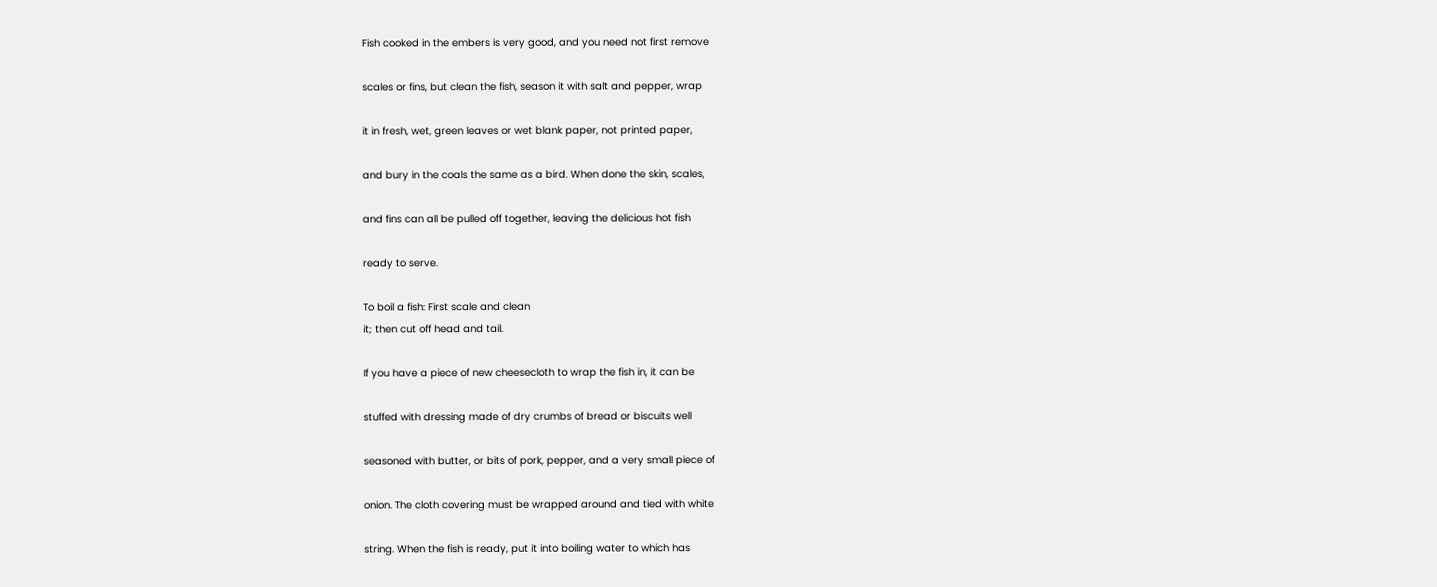Fish cooked in the embers is very good, and you need not first remove

scales or fins, but clean the fish, season it with salt and pepper, wrap

it in fresh, wet, green leaves or wet blank paper, not printed paper,

and bury in the coals the same as a bird. When done the skin, scales,

and fins can all be pulled off together, leaving the delicious hot fish

ready to serve.

To boil a fish: First scale and clean
it; then cut off head and tail.

If you have a piece of new cheesecloth to wrap the fish in, it can be

stuffed with dressing made of dry crumbs of bread or biscuits well

seasoned with butter, or bits of pork, pepper, and a very small piece of

onion. The cloth covering must be wrapped around and tied with white

string. When the fish is ready, put it into boiling water to which has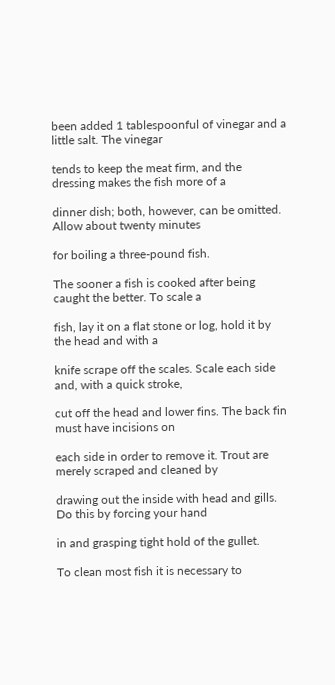been added 1 tablespoonful of vinegar and a little salt. The vinegar

tends to keep the meat firm, and the dressing makes the fish more of a

dinner dish; both, however, can be omitted. Allow about twenty minutes

for boiling a three-pound fish.

The sooner a fish is cooked after being caught the better. To scale a

fish, lay it on a flat stone or log, hold it by the head and with a

knife scrape off the scales. Scale each side and, with a quick stroke,

cut off the head and lower fins. The back fin must have incisions on

each side in order to remove it. Trout are merely scraped and cleaned by

drawing out the inside with head and gills. Do this by forcing your hand

in and grasping tight hold of the gullet.

To clean most fish it is necessary to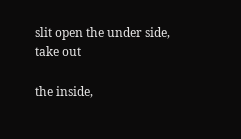slit open the under side, take out

the inside,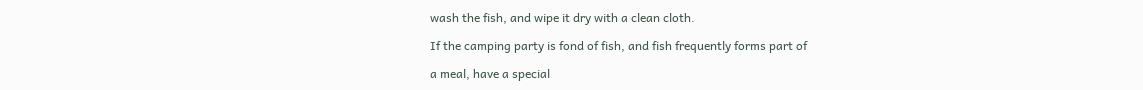wash the fish, and wipe it dry with a clean cloth.

If the camping party is fond of fish, and fish frequently forms part of

a meal, have a special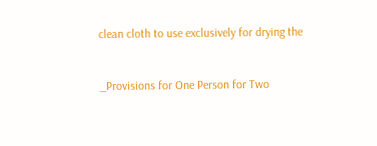clean cloth to use exclusively for drying the


_Provisions for One Person for Two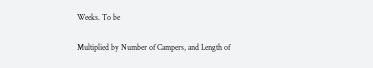Weeks. To be

Multiplied by Number of Campers, and Length of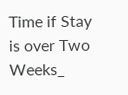Time if Stay is over Two Weeks_